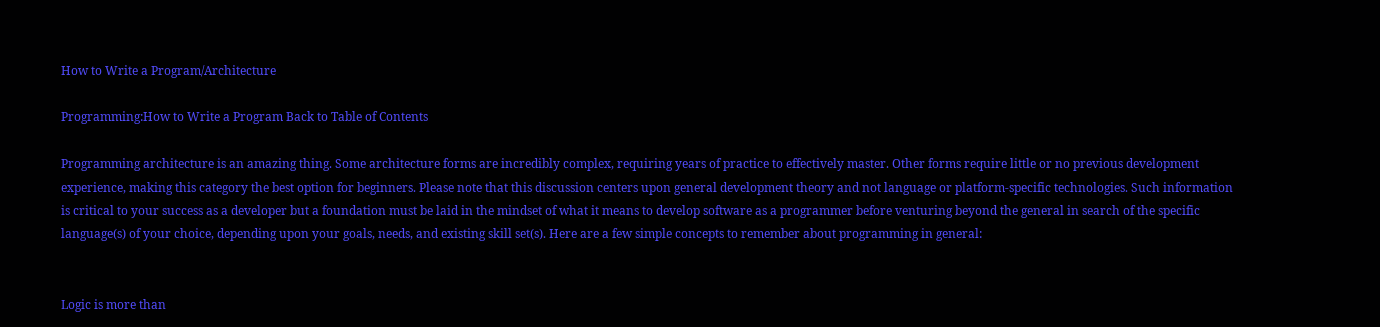How to Write a Program/Architecture

Programming:How to Write a Program Back to Table of Contents

Programming architecture is an amazing thing. Some architecture forms are incredibly complex, requiring years of practice to effectively master. Other forms require little or no previous development experience, making this category the best option for beginners. Please note that this discussion centers upon general development theory and not language or platform-specific technologies. Such information is critical to your success as a developer but a foundation must be laid in the mindset of what it means to develop software as a programmer before venturing beyond the general in search of the specific language(s) of your choice, depending upon your goals, needs, and existing skill set(s). Here are a few simple concepts to remember about programming in general:


Logic is more than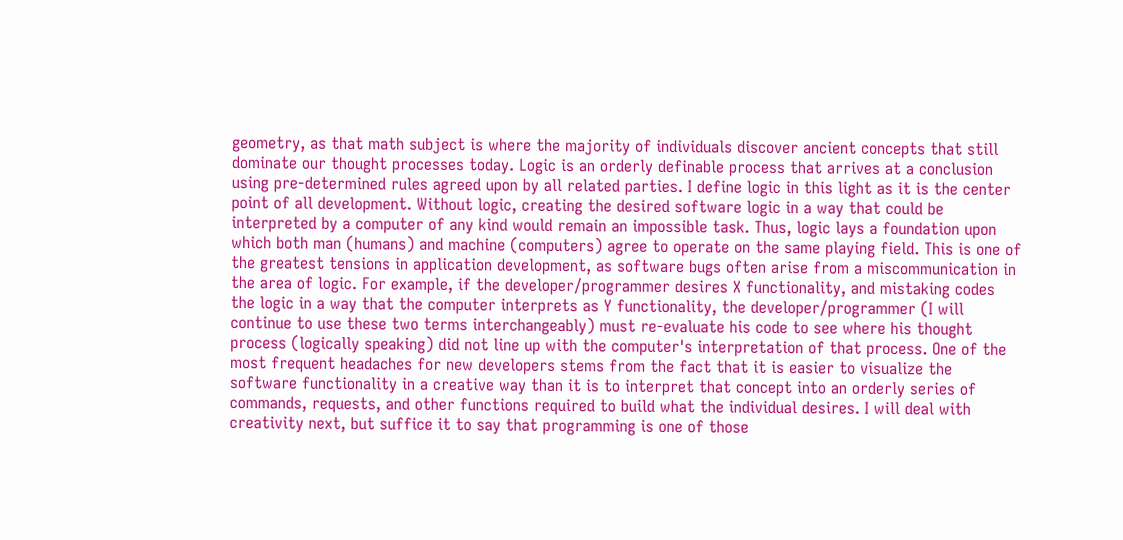geometry, as that math subject is where the majority of individuals discover ancient concepts that still dominate our thought processes today. Logic is an orderly definable process that arrives at a conclusion using pre-determined rules agreed upon by all related parties. I define logic in this light as it is the center point of all development. Without logic, creating the desired software logic in a way that could be interpreted by a computer of any kind would remain an impossible task. Thus, logic lays a foundation upon which both man (humans) and machine (computers) agree to operate on the same playing field. This is one of the greatest tensions in application development, as software bugs often arise from a miscommunication in the area of logic. For example, if the developer/programmer desires X functionality, and mistaking codes the logic in a way that the computer interprets as Y functionality, the developer/programmer (I will continue to use these two terms interchangeably) must re-evaluate his code to see where his thought process (logically speaking) did not line up with the computer's interpretation of that process. One of the most frequent headaches for new developers stems from the fact that it is easier to visualize the software functionality in a creative way than it is to interpret that concept into an orderly series of commands, requests, and other functions required to build what the individual desires. I will deal with creativity next, but suffice it to say that programming is one of those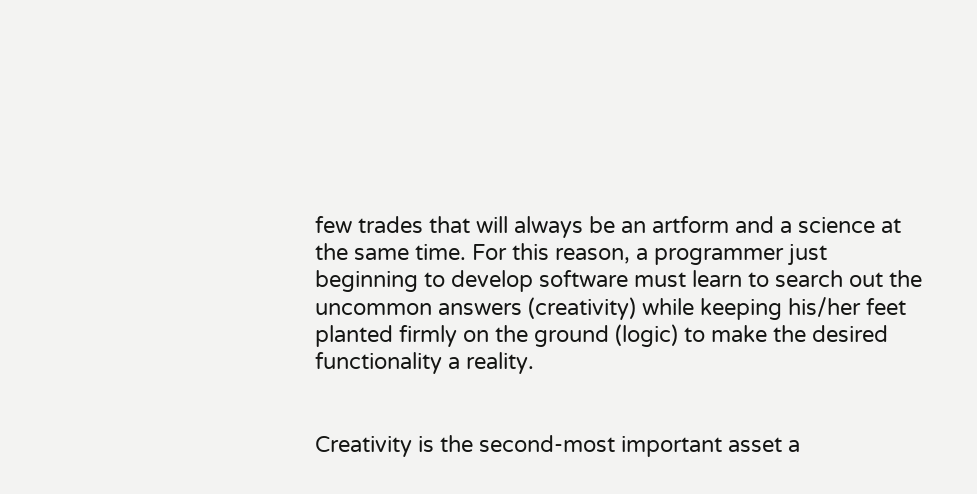few trades that will always be an artform and a science at the same time. For this reason, a programmer just beginning to develop software must learn to search out the uncommon answers (creativity) while keeping his/her feet planted firmly on the ground (logic) to make the desired functionality a reality.


Creativity is the second-most important asset a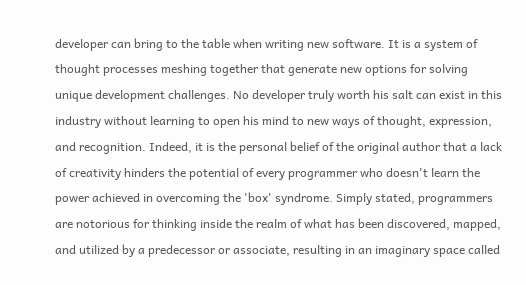developer can bring to the table when writing new software. It is a system of thought processes meshing together that generate new options for solving unique development challenges. No developer truly worth his salt can exist in this industry without learning to open his mind to new ways of thought, expression, and recognition. Indeed, it is the personal belief of the original author that a lack of creativity hinders the potential of every programmer who doesn't learn the power achieved in overcoming the 'box' syndrome. Simply stated, programmers are notorious for thinking inside the realm of what has been discovered, mapped, and utilized by a predecessor or associate, resulting in an imaginary space called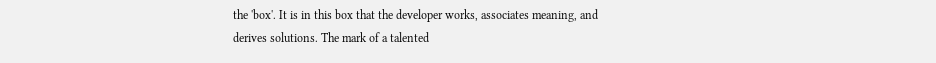the 'box'. It is in this box that the developer works, associates meaning, and derives solutions. The mark of a talented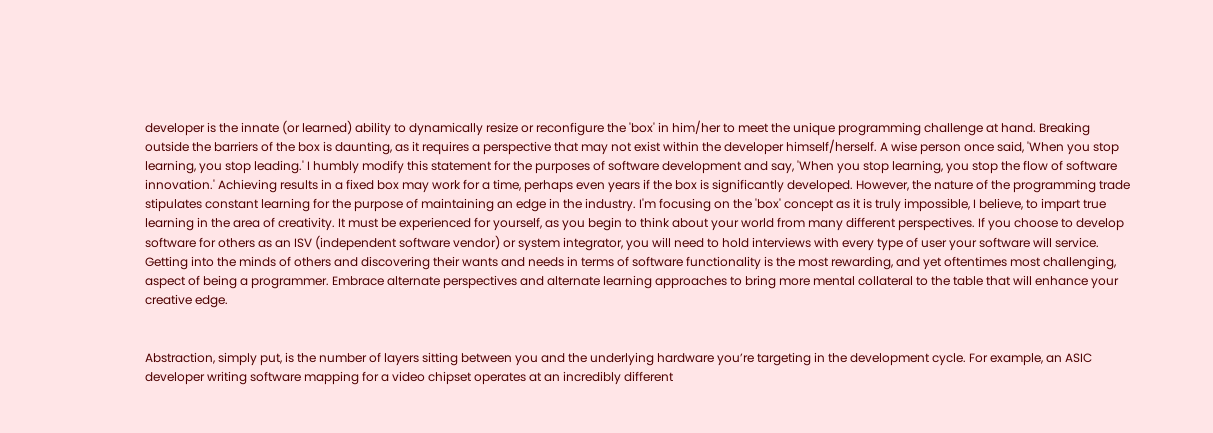developer is the innate (or learned) ability to dynamically resize or reconfigure the 'box' in him/her to meet the unique programming challenge at hand. Breaking outside the barriers of the box is daunting, as it requires a perspective that may not exist within the developer himself/herself. A wise person once said, 'When you stop learning, you stop leading.' I humbly modify this statement for the purposes of software development and say, 'When you stop learning, you stop the flow of software innovation.' Achieving results in a fixed box may work for a time, perhaps even years if the box is significantly developed. However, the nature of the programming trade stipulates constant learning for the purpose of maintaining an edge in the industry. I'm focusing on the 'box' concept as it is truly impossible, I believe, to impart true learning in the area of creativity. It must be experienced for yourself, as you begin to think about your world from many different perspectives. If you choose to develop software for others as an ISV (independent software vendor) or system integrator, you will need to hold interviews with every type of user your software will service. Getting into the minds of others and discovering their wants and needs in terms of software functionality is the most rewarding, and yet oftentimes most challenging, aspect of being a programmer. Embrace alternate perspectives and alternate learning approaches to bring more mental collateral to the table that will enhance your creative edge.


Abstraction, simply put, is the number of layers sitting between you and the underlying hardware you’re targeting in the development cycle. For example, an ASIC developer writing software mapping for a video chipset operates at an incredibly different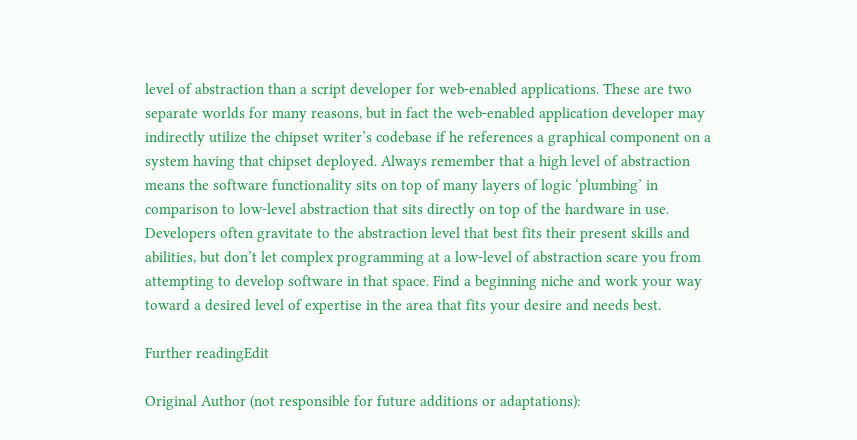level of abstraction than a script developer for web-enabled applications. These are two separate worlds for many reasons, but in fact the web-enabled application developer may indirectly utilize the chipset writer’s codebase if he references a graphical component on a system having that chipset deployed. Always remember that a high level of abstraction means the software functionality sits on top of many layers of logic ‘plumbing’ in comparison to low-level abstraction that sits directly on top of the hardware in use. Developers often gravitate to the abstraction level that best fits their present skills and abilities, but don’t let complex programming at a low-level of abstraction scare you from attempting to develop software in that space. Find a beginning niche and work your way toward a desired level of expertise in the area that fits your desire and needs best.

Further readingEdit

Original Author (not responsible for future additions or adaptations):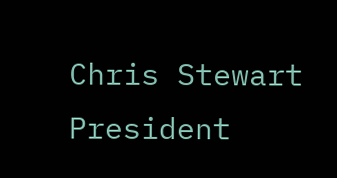Chris Stewart President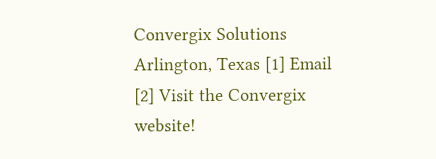Convergix Solutions Arlington, Texas [1] Email
[2] Visit the Convergix website!